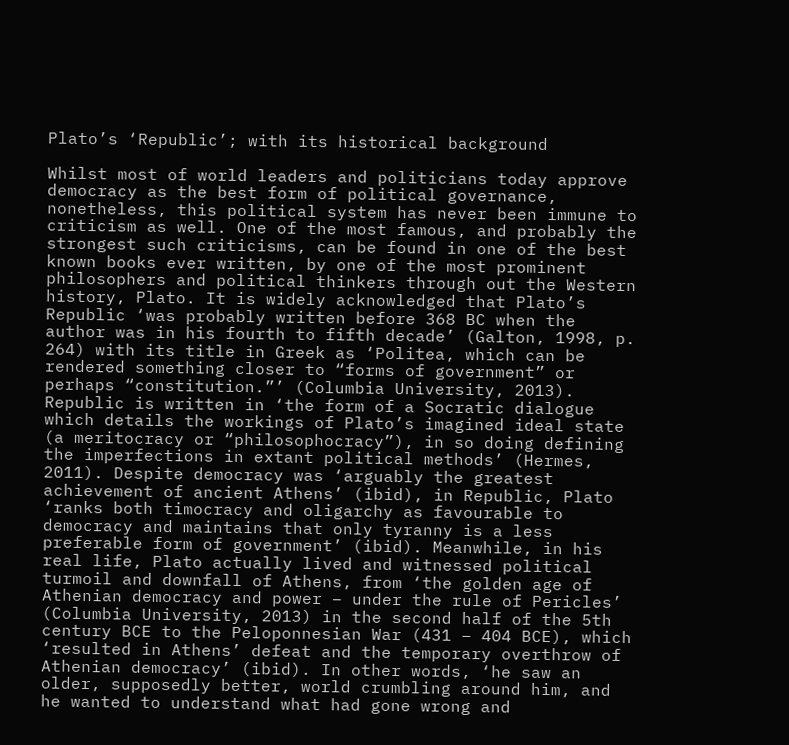Plato’s ‘Republic’; with its historical background

Whilst most of world leaders and politicians today approve democracy as the best form of political governance, nonetheless, this political system has never been immune to criticism as well. One of the most famous, and probably the strongest such criticisms, can be found in one of the best known books ever written, by one of the most prominent philosophers and political thinkers through out the Western history, Plato. It is widely acknowledged that Plato’s Republic ‘was probably written before 368 BC when the author was in his fourth to fifth decade’ (Galton, 1998, p. 264) with its title in Greek as ‘Politea, which can be rendered something closer to “forms of government” or perhaps “constitution.”’ (Columbia University, 2013). Republic is written in ‘the form of a Socratic dialogue which details the workings of Plato’s imagined ideal state (a meritocracy or “philosophocracy”), in so doing defining the imperfections in extant political methods’ (Hermes, 2011). Despite democracy was ‘arguably the greatest achievement of ancient Athens’ (ibid), in Republic, Plato ‘ranks both timocracy and oligarchy as favourable to democracy and maintains that only tyranny is a less preferable form of government’ (ibid). Meanwhile, in his real life, Plato actually lived and witnessed political turmoil and downfall of Athens, from ‘the golden age of Athenian democracy and power – under the rule of Pericles’ (Columbia University, 2013) in the second half of the 5th century BCE to the Peloponnesian War (431 – 404 BCE), which ‘resulted in Athens’ defeat and the temporary overthrow of Athenian democracy’ (ibid). In other words, ‘he saw an older, supposedly better, world crumbling around him, and he wanted to understand what had gone wrong and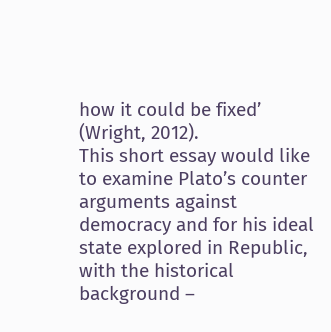how it could be fixed’ (Wright, 2012).
This short essay would like to examine Plato’s counter arguments against democracy and for his ideal state explored in Republic, with the historical background –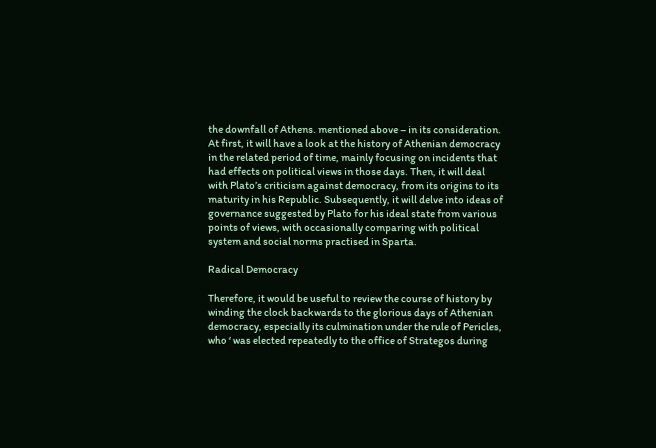the downfall of Athens. mentioned above – in its consideration. At first, it will have a look at the history of Athenian democracy in the related period of time, mainly focusing on incidents that had effects on political views in those days. Then, it will deal with Plato’s criticism against democracy, from its origins to its maturity in his Republic. Subsequently, it will delve into ideas of governance suggested by Plato for his ideal state from various points of views, with occasionally comparing with political system and social norms practised in Sparta.

Radical Democracy

Therefore, it would be useful to review the course of history by winding the clock backwards to the glorious days of Athenian democracy, especially its culmination under the rule of Pericles, who ‘ was elected repeatedly to the office of Strategos during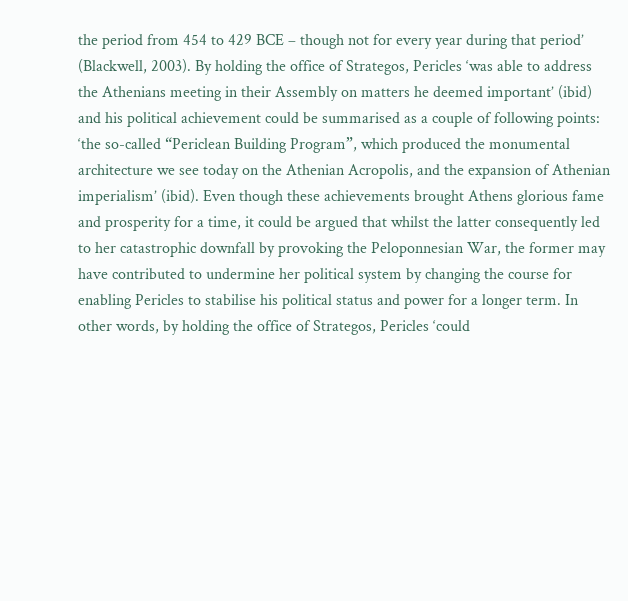the period from 454 to 429 BCE – though not for every year during that period’ (Blackwell, 2003). By holding the office of Strategos, Pericles ‘was able to address the Athenians meeting in their Assembly on matters he deemed important’ (ibid) and his political achievement could be summarised as a couple of following points: ‘the so-called “Periclean Building Program”, which produced the monumental architecture we see today on the Athenian Acropolis, and the expansion of Athenian imperialism’ (ibid). Even though these achievements brought Athens glorious fame and prosperity for a time, it could be argued that whilst the latter consequently led to her catastrophic downfall by provoking the Peloponnesian War, the former may have contributed to undermine her political system by changing the course for enabling Pericles to stabilise his political status and power for a longer term. In other words, by holding the office of Strategos, Pericles ‘could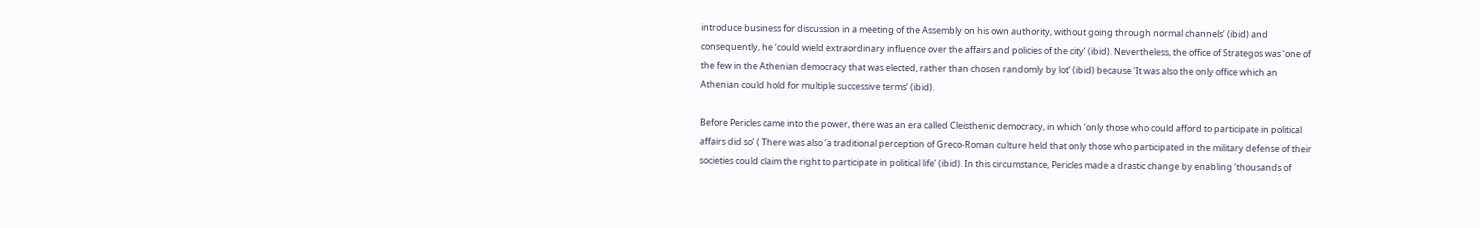introduce business for discussion in a meeting of the Assembly on his own authority, without going through normal channels’ (ibid) and consequently, he ‘could wield extraordinary influence over the affairs and policies of the city’ (ibid). Nevertheless, the office of Strategos was ‘one of the few in the Athenian democracy that was elected, rather than chosen randomly by lot’ (ibid) because ‘It was also the only office which an Athenian could hold for multiple successive terms’ (ibid).

Before Pericles came into the power, there was an era called Cleisthenic democracy, in which ‘only those who could afford to participate in political affairs did so’ ( There was also ‘a traditional perception of Greco-Roman culture held that only those who participated in the military defense of their societies could claim the right to participate in political life’ (ibid). In this circumstance, Pericles made a drastic change by enabling ‘thousands of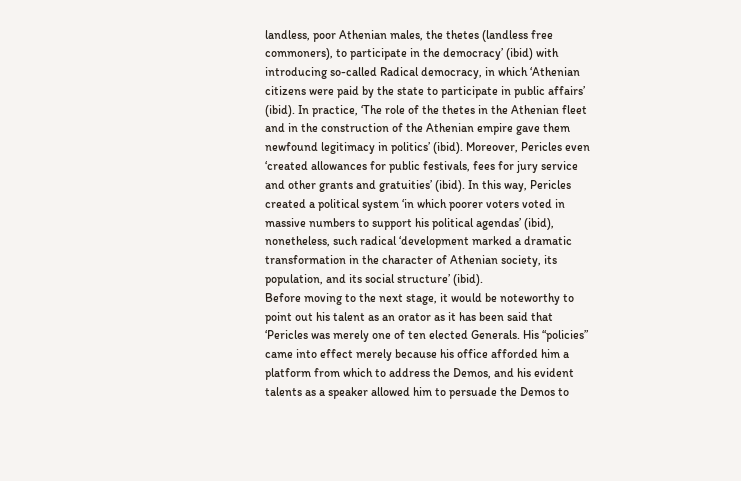landless, poor Athenian males, the thetes (landless free commoners), to participate in the democracy’ (ibid) with introducing so-called Radical democracy, in which ‘Athenian citizens were paid by the state to participate in public affairs’ (ibid). In practice, ‘The role of the thetes in the Athenian fleet and in the construction of the Athenian empire gave them newfound legitimacy in politics’ (ibid). Moreover, Pericles even ‘created allowances for public festivals, fees for jury service and other grants and gratuities’ (ibid). In this way, Pericles created a political system ‘in which poorer voters voted in massive numbers to support his political agendas’ (ibid), nonetheless, such radical ‘development marked a dramatic transformation in the character of Athenian society, its population, and its social structure’ (ibid).
Before moving to the next stage, it would be noteworthy to point out his talent as an orator as it has been said that ‘Pericles was merely one of ten elected Generals. His “policies” came into effect merely because his office afforded him a platform from which to address the Demos, and his evident talents as a speaker allowed him to persuade the Demos to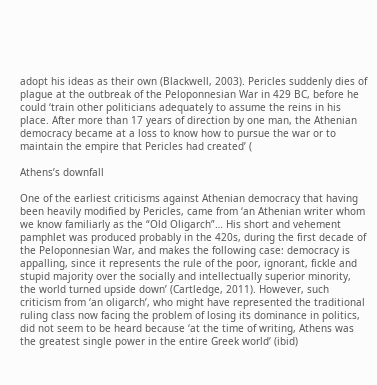adopt his ideas as their own (Blackwell, 2003). Pericles suddenly dies of plague at the outbreak of the Peloponnesian War in 429 BC, before he could ‘train other politicians adequately to assume the reins in his place. After more than 17 years of direction by one man, the Athenian democracy became at a loss to know how to pursue the war or to maintain the empire that Pericles had created’ (

Athens’s downfall

One of the earliest criticisms against Athenian democracy that having been heavily modified by Pericles, came from ‘an Athenian writer whom we know familiarly as the “Old Oligarch”… His short and vehement pamphlet was produced probably in the 420s, during the first decade of the Peloponnesian War, and makes the following case: democracy is appalling, since it represents the rule of the poor, ignorant, fickle and stupid majority over the socially and intellectually superior minority, the world turned upside down’ (Cartledge, 2011). However, such criticism from ‘an oligarch’, who might have represented the traditional ruling class now facing the problem of losing its dominance in politics, did not seem to be heard because ‘at the time of writing, Athens was the greatest single power in the entire Greek world’ (ibid)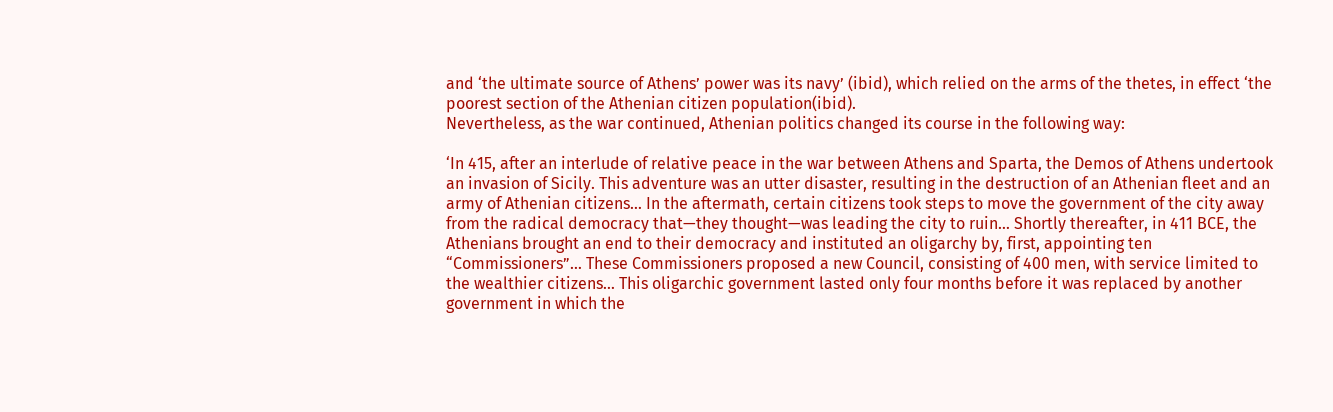and ‘the ultimate source of Athens’ power was its navy’ (ibid), which relied on the arms of the thetes, in effect ‘the poorest section of the Athenian citizen population(ibid).
Nevertheless, as the war continued, Athenian politics changed its course in the following way:

‘In 415, after an interlude of relative peace in the war between Athens and Sparta, the Demos of Athens undertook an invasion of Sicily. This adventure was an utter disaster, resulting in the destruction of an Athenian fleet and an army of Athenian citizens… In the aftermath, certain citizens took steps to move the government of the city away from the radical democracy that—they thought—was leading the city to ruin… Shortly thereafter, in 411 BCE, the Athenians brought an end to their democracy and instituted an oligarchy by, first, appointing ten “Commissioners”… These Commissioners proposed a new Council, consisting of 400 men, with service limited to the wealthier citizens… This oligarchic government lasted only four months before it was replaced by another government in which the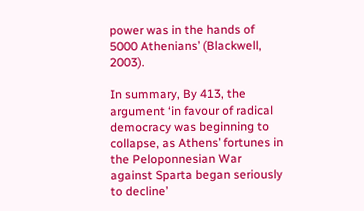power was in the hands of 5000 Athenians’ (Blackwell, 2003).

In summary, By 413, the argument ‘in favour of radical democracy was beginning to collapse, as Athens’ fortunes in the Peloponnesian War against Sparta began seriously to decline’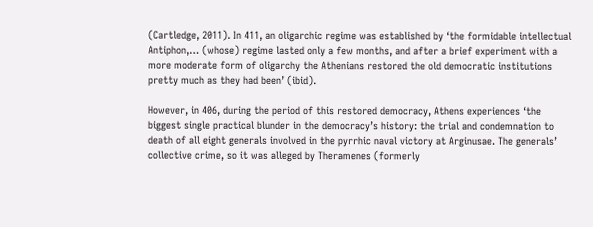(Cartledge, 2011). In 411, an oligarchic regime was established by ‘the formidable intellectual Antiphon,… (whose) regime lasted only a few months, and after a brief experiment with a more moderate form of oligarchy the Athenians restored the old democratic institutions pretty much as they had been’ (ibid).

However, in 406, during the period of this restored democracy, Athens experiences ‘the biggest single practical blunder in the democracy’s history: the trial and condemnation to death of all eight generals involved in the pyrrhic naval victory at Arginusae. The generals’ collective crime, so it was alleged by Theramenes (formerly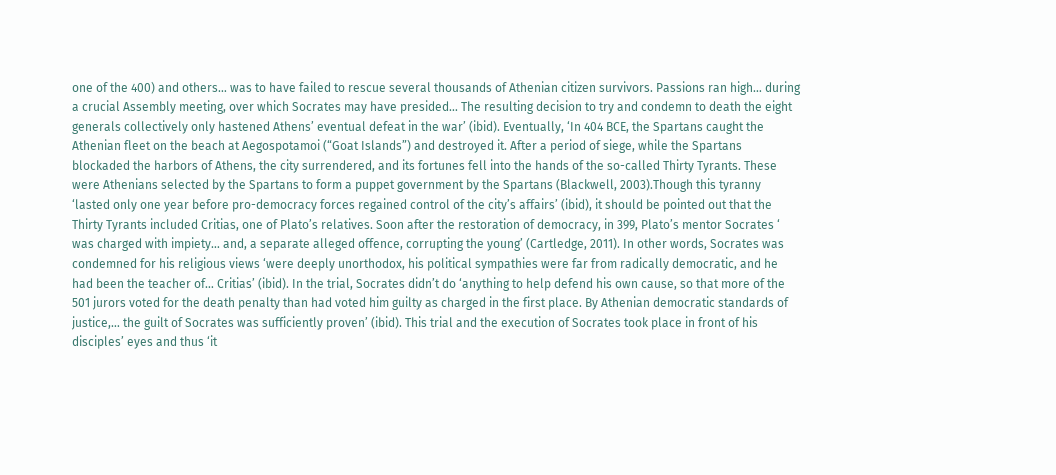one of the 400) and others… was to have failed to rescue several thousands of Athenian citizen survivors. Passions ran high… during a crucial Assembly meeting, over which Socrates may have presided… The resulting decision to try and condemn to death the eight generals collectively only hastened Athens’ eventual defeat in the war’ (ibid). Eventually, ‘In 404 BCE, the Spartans caught the Athenian fleet on the beach at Aegospotamoi (“Goat Islands”) and destroyed it. After a period of siege, while the Spartans blockaded the harbors of Athens, the city surrendered, and its fortunes fell into the hands of the so-called Thirty Tyrants. These were Athenians selected by the Spartans to form a puppet government by the Spartans (Blackwell, 2003).Though this tyranny ‘lasted only one year before pro-democracy forces regained control of the city’s affairs’ (ibid), it should be pointed out that the Thirty Tyrants included Critias, one of Plato’s relatives. Soon after the restoration of democracy, in 399, Plato’s mentor Socrates ‘ was charged with impiety… and, a separate alleged offence, corrupting the young’ (Cartledge, 2011). In other words, Socrates was condemned for his religious views ‘were deeply unorthodox, his political sympathies were far from radically democratic, and he had been the teacher of… Critias’ (ibid). In the trial, Socrates didn’t do ‘anything to help defend his own cause, so that more of the 501 jurors voted for the death penalty than had voted him guilty as charged in the first place. By Athenian democratic standards of justice,… the guilt of Socrates was sufficiently proven’ (ibid). This trial and the execution of Socrates took place in front of his disciples’ eyes and thus ‘it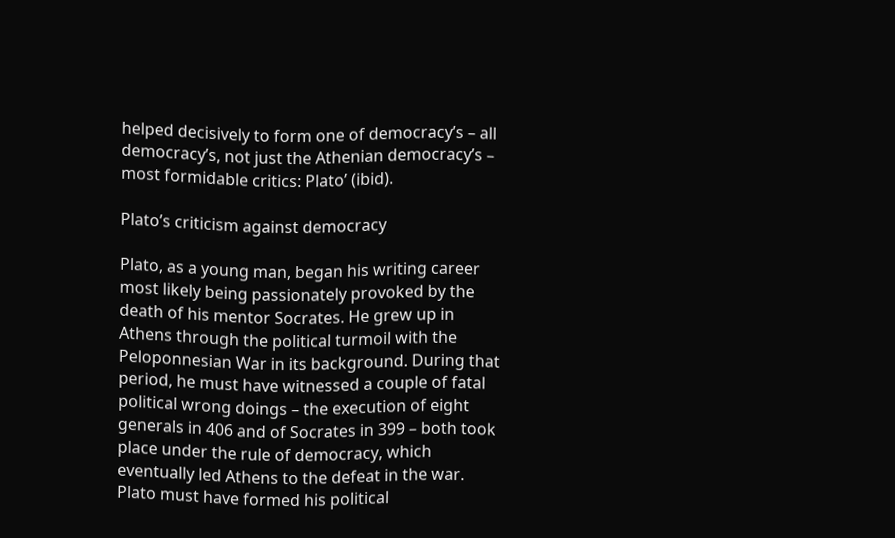helped decisively to form one of democracy’s – all democracy’s, not just the Athenian democracy’s – most formidable critics: Plato’ (ibid).

Plato’s criticism against democracy

Plato, as a young man, began his writing career most likely being passionately provoked by the death of his mentor Socrates. He grew up in Athens through the political turmoil with the Peloponnesian War in its background. During that period, he must have witnessed a couple of fatal political wrong doings – the execution of eight generals in 406 and of Socrates in 399 – both took place under the rule of democracy, which eventually led Athens to the defeat in the war. Plato must have formed his political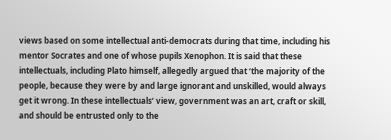views based on some intellectual anti-democrats during that time, including his mentor Socrates and one of whose pupils Xenophon. It is said that these intellectuals, including Plato himself, allegedly argued that ‘the majority of the people, because they were by and large ignorant and unskilled, would always get it wrong. In these intellectuals’ view, government was an art, craft or skill, and should be entrusted only to the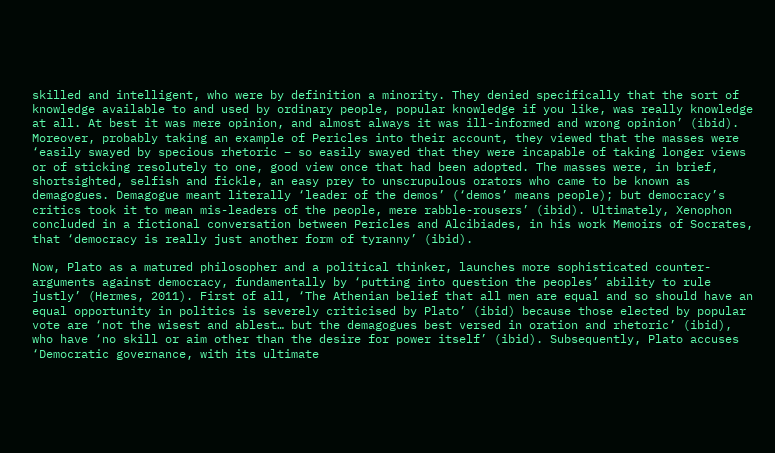skilled and intelligent, who were by definition a minority. They denied specifically that the sort of knowledge available to and used by ordinary people, popular knowledge if you like, was really knowledge at all. At best it was mere opinion, and almost always it was ill-informed and wrong opinion’ (ibid). Moreover, probably taking an example of Pericles into their account, they viewed that the masses were ‘easily swayed by specious rhetoric – so easily swayed that they were incapable of taking longer views or of sticking resolutely to one, good view once that had been adopted. The masses were, in brief, shortsighted, selfish and fickle, an easy prey to unscrupulous orators who came to be known as demagogues. Demagogue meant literally ‘leader of the demos’ (‘demos’ means people); but democracy’s critics took it to mean mis-leaders of the people, mere rabble-rousers’ (ibid). Ultimately, Xenophon concluded in a fictional conversation between Pericles and Alcibiades, in his work Memoirs of Socrates, that ‘democracy is really just another form of tyranny’ (ibid).

Now, Plato as a matured philosopher and a political thinker, launches more sophisticated counter-arguments against democracy, fundamentally by ‘putting into question the peoples’ ability to rule justly’ (Hermes, 2011). First of all, ‘The Athenian belief that all men are equal and so should have an equal opportunity in politics is severely criticised by Plato’ (ibid) because those elected by popular vote are ‘not the wisest and ablest… but the demagogues best versed in oration and rhetoric’ (ibid), who have ‘no skill or aim other than the desire for power itself’ (ibid). Subsequently, Plato accuses ‘Democratic governance, with its ultimate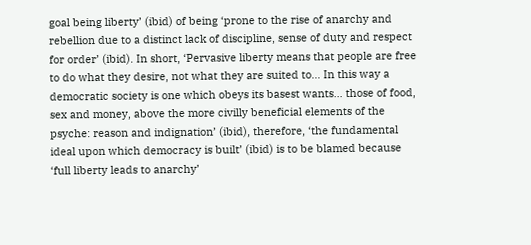goal being liberty’ (ibid) of being ‘prone to the rise of anarchy and rebellion due to a distinct lack of discipline, sense of duty and respect for order’ (ibid). In short, ‘Pervasive liberty means that people are free to do what they desire, not what they are suited to… In this way a democratic society is one which obeys its basest wants… those of food, sex and money, above the more civilly beneficial elements of the psyche: reason and indignation’ (ibid), therefore, ‘the fundamental ideal upon which democracy is built’ (ibid) is to be blamed because ‘full liberty leads to anarchy’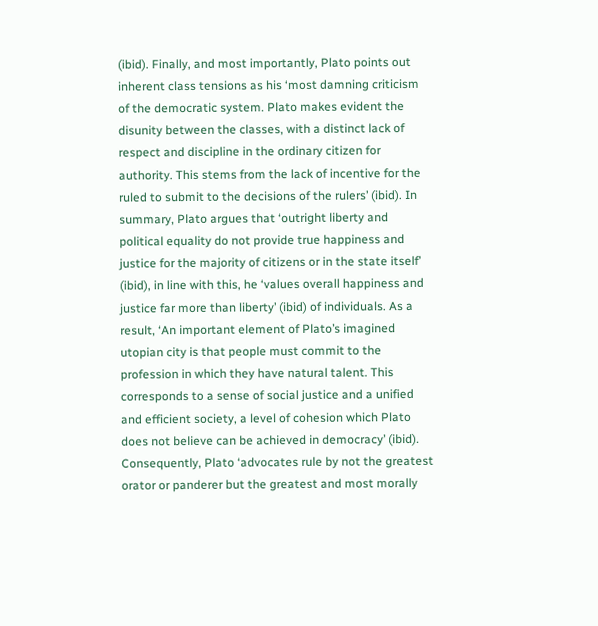(ibid). Finally, and most importantly, Plato points out inherent class tensions as his ‘most damning criticism of the democratic system. Plato makes evident the disunity between the classes, with a distinct lack of respect and discipline in the ordinary citizen for authority. This stems from the lack of incentive for the ruled to submit to the decisions of the rulers’ (ibid). In summary, Plato argues that ‘outright liberty and political equality do not provide true happiness and justice for the majority of citizens or in the state itself’ (ibid), in line with this, he ‘values overall happiness and justice far more than liberty’ (ibid) of individuals. As a result, ‘An important element of Plato’s imagined utopian city is that people must commit to the profession in which they have natural talent. This corresponds to a sense of social justice and a unified and efficient society, a level of cohesion which Plato does not believe can be achieved in democracy’ (ibid). Consequently, Plato ‘advocates rule by not the greatest orator or panderer but the greatest and most morally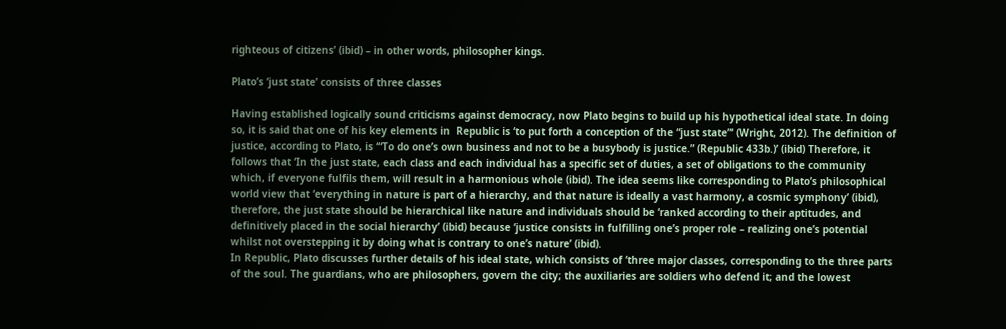righteous of citizens’ (ibid) – in other words, philosopher kings.

Plato’s ‘just state’ consists of three classes

Having established logically sound criticisms against democracy, now Plato begins to build up his hypothetical ideal state. In doing so, it is said that one of his key elements in  Republic is ‘to put forth a conception of the “just state”‘ (Wright, 2012). The definition of justice, according to Plato, is ‘“To do one’s own business and not to be a busybody is justice.” (Republic 433b.)’ (ibid) Therefore, it follows that ‘In the just state, each class and each individual has a specific set of duties, a set of obligations to the community which, if everyone fulfils them, will result in a harmonious whole (ibid). The idea seems like corresponding to Plato’s philosophical world view that ‘everything in nature is part of a hierarchy, and that nature is ideally a vast harmony, a cosmic symphony’ (ibid), therefore, the just state should be hierarchical like nature and individuals should be ‘ranked according to their aptitudes, and definitively placed in the social hierarchy’ (ibid) because ‘justice consists in fulfilling one’s proper role – realizing one’s potential whilst not overstepping it by doing what is contrary to one’s nature’ (ibid).
In Republic, Plato discusses further details of his ideal state, which consists of ‘three major classes, corresponding to the three parts of the soul. The guardians, who are philosophers, govern the city; the auxiliaries are soldiers who defend it; and the lowest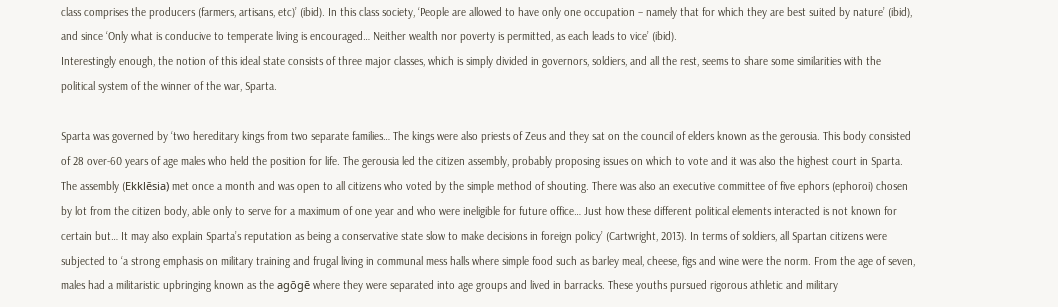class comprises the producers (farmers, artisans, etc)’ (ibid). In this class society, ‘People are allowed to have only one occupation – namely that for which they are best suited by nature’ (ibid), and since ‘Only what is conducive to temperate living is encouraged… Neither wealth nor poverty is permitted, as each leads to vice’ (ibid).
Interestingly enough, the notion of this ideal state consists of three major classes, which is simply divided in governors, soldiers, and all the rest, seems to share some similarities with the political system of the winner of the war, Sparta.

Sparta was governed by ‘two hereditary kings from two separate families… The kings were also priests of Zeus and they sat on the council of elders known as the gerousia. This body consisted of 28 over-60 years of age males who held the position for life. The gerousia led the citizen assembly, probably proposing issues on which to vote and it was also the highest court in Sparta. The assembly (Ekklēsia) met once a month and was open to all citizens who voted by the simple method of shouting. There was also an executive committee of five ephors (ephoroi) chosen by lot from the citizen body, able only to serve for a maximum of one year and who were ineligible for future office… Just how these different political elements interacted is not known for certain but… It may also explain Sparta’s reputation as being a conservative state slow to make decisions in foreign policy’ (Cartwright, 2013). In terms of soldiers, all Spartan citizens were subjected to ‘a strong emphasis on military training and frugal living in communal mess halls where simple food such as barley meal, cheese, figs and wine were the norm. From the age of seven, males had a militaristic upbringing known as the agōgē where they were separated into age groups and lived in barracks. These youths pursued rigorous athletic and military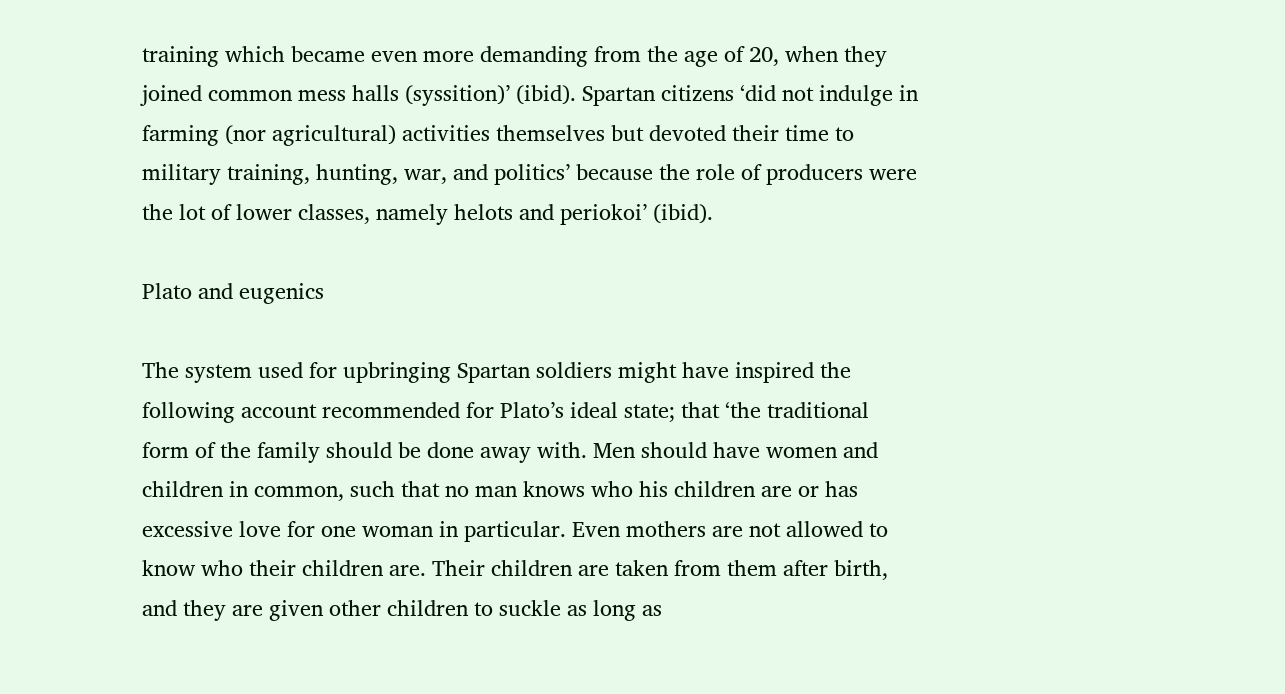training which became even more demanding from the age of 20, when they joined common mess halls (syssition)’ (ibid). Spartan citizens ‘did not indulge in farming (nor agricultural) activities themselves but devoted their time to military training, hunting, war, and politics’ because the role of producers were the lot of lower classes, namely helots and periokoi’ (ibid).

Plato and eugenics

The system used for upbringing Spartan soldiers might have inspired the following account recommended for Plato’s ideal state; that ‘the traditional form of the family should be done away with. Men should have women and children in common, such that no man knows who his children are or has excessive love for one woman in particular. Even mothers are not allowed to know who their children are. Their children are taken from them after birth, and they are given other children to suckle as long as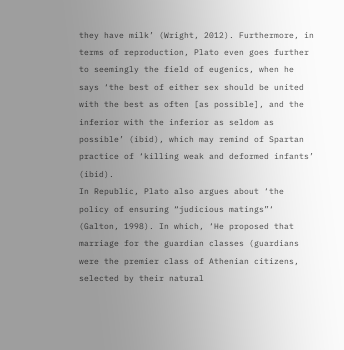they have milk’ (Wright, 2012). Furthermore, in terms of reproduction, Plato even goes further to seemingly the field of eugenics, when he says ‘the best of either sex should be united with the best as often [as possible], and the inferior with the inferior as seldom as possible’ (ibid), which may remind of Spartan practice of ‘killing weak and deformed infants’ (ibid).
In Republic, Plato also argues about ‘the policy of ensuring “judicious matings”‘ (Galton, 1998). In which, ‘He proposed that marriage for the guardian classes (guardians were the premier class of Athenian citizens, selected by their natural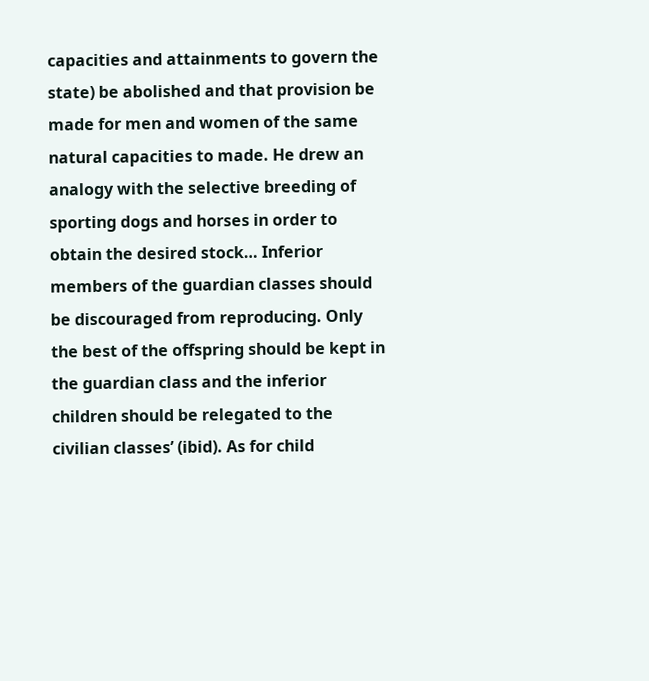capacities and attainments to govern the state) be abolished and that provision be made for men and women of the same natural capacities to made. He drew an analogy with the selective breeding of sporting dogs and horses in order to obtain the desired stock… Inferior members of the guardian classes should be discouraged from reproducing. Only the best of the offspring should be kept in the guardian class and the inferior children should be relegated to the civilian classes’ (ibid). As for child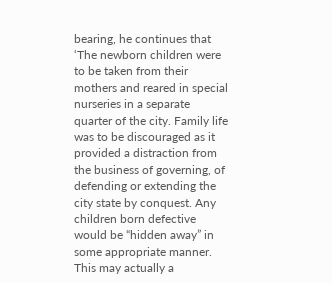bearing, he continues that ‘The newborn children were to be taken from their mothers and reared in special nurseries in a separate quarter of the city. Family life was to be discouraged as it provided a distraction from the business of governing, of defending or extending the city state by conquest. Any children born defective would be “hidden away” in some appropriate manner. This may actually a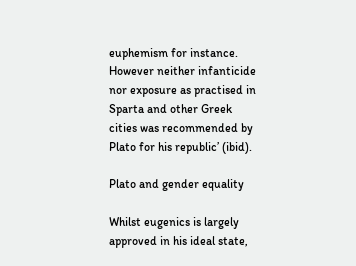euphemism for instance. However neither infanticide nor exposure as practised in Sparta and other Greek cities was recommended by Plato for his republic’ (ibid).

Plato and gender equality

Whilst eugenics is largely approved in his ideal state,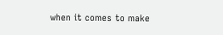when it comes to make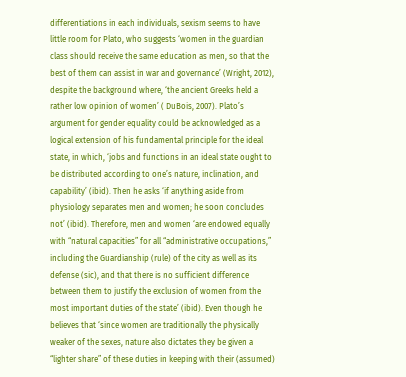differentiations in each individuals, sexism seems to have little room for Plato, who suggests ‘women in the guardian class should receive the same education as men, so that the best of them can assist in war and governance’ (Wright, 2012), despite the background where, ‘the ancient Greeks held a rather low opinion of women’ ( DuBois, 2007). Plato’s argument for gender equality could be acknowledged as a logical extension of his fundamental principle for the ideal state, in which, ‘jobs and functions in an ideal state ought to be distributed according to one’s nature, inclination, and capability’ (ibid). Then he asks ‘if anything aside from physiology separates men and women; he soon concludes not’ (ibid). Therefore, men and women ‘are endowed equally with “natural capacities” for all “administrative occupations,” including the Guardianship (rule) of the city as well as its defense (sic), and that there is no sufficient difference between them to justify the exclusion of women from the most important duties of the state’ (ibid). Even though he believes that ‘since women are traditionally the physically weaker of the sexes, nature also dictates they be given a “lighter share” of these duties in keeping with their (assumed)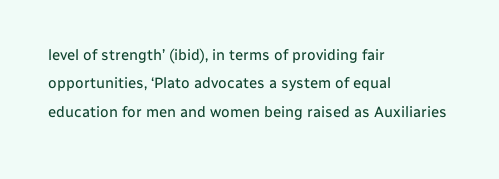level of strength’ (ibid), in terms of providing fair opportunities, ‘Plato advocates a system of equal education for men and women being raised as Auxiliaries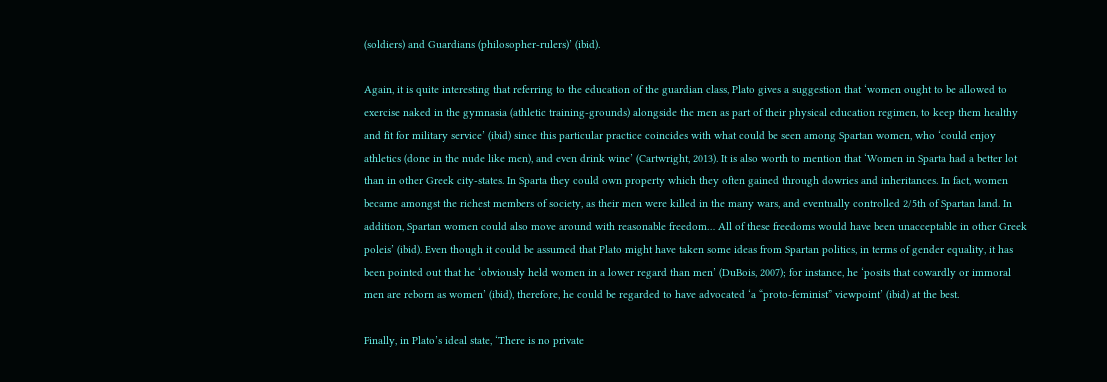(soldiers) and Guardians (philosopher-rulers)’ (ibid).

Again, it is quite interesting that referring to the education of the guardian class, Plato gives a suggestion that ‘women ought to be allowed to exercise naked in the gymnasia (athletic training-grounds) alongside the men as part of their physical education regimen, to keep them healthy and fit for military service’ (ibid) since this particular practice coincides with what could be seen among Spartan women, who ‘could enjoy athletics (done in the nude like men), and even drink wine’ (Cartwright, 2013). It is also worth to mention that ‘Women in Sparta had a better lot than in other Greek city-states. In Sparta they could own property which they often gained through dowries and inheritances. In fact, women became amongst the richest members of society, as their men were killed in the many wars, and eventually controlled 2/5th of Spartan land. In addition, Spartan women could also move around with reasonable freedom… All of these freedoms would have been unacceptable in other Greek poleis’ (ibid). Even though it could be assumed that Plato might have taken some ideas from Spartan politics, in terms of gender equality, it has been pointed out that he ‘obviously held women in a lower regard than men’ (DuBois, 2007); for instance, he ‘posits that cowardly or immoral men are reborn as women’ (ibid), therefore, he could be regarded to have advocated ‘a “proto-feminist” viewpoint’ (ibid) at the best.

Finally, in Plato’s ideal state, ‘There is no private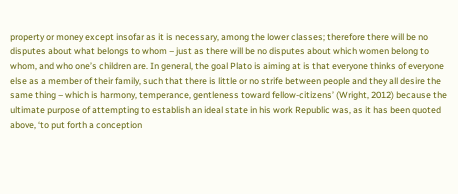property or money except insofar as it is necessary, among the lower classes; therefore there will be no disputes about what belongs to whom – just as there will be no disputes about which women belong to whom, and who one’s children are. In general, the goal Plato is aiming at is that everyone thinks of everyone else as a member of their family, such that there is little or no strife between people and they all desire the same thing – which is harmony, temperance, gentleness toward fellow-citizens’ (Wright, 2012) because the ultimate purpose of attempting to establish an ideal state in his work Republic was, as it has been quoted above, ‘to put forth a conception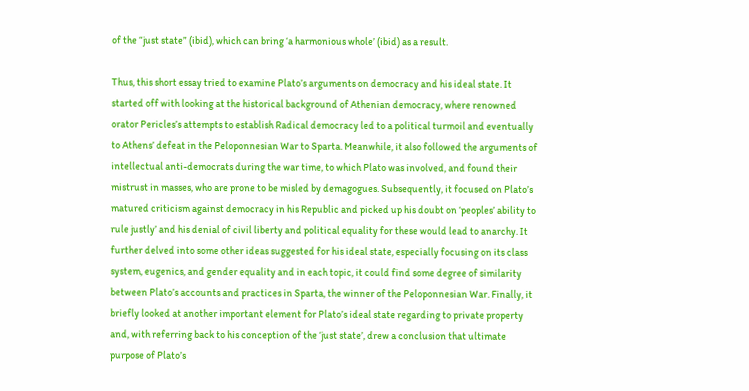of the “just state” (ibid), which can bring ‘a harmonious whole’ (ibid) as a result.

Thus, this short essay tried to examine Plato’s arguments on democracy and his ideal state. It started off with looking at the historical background of Athenian democracy, where renowned orator Pericles’s attempts to establish Radical democracy led to a political turmoil and eventually to Athens’ defeat in the Peloponnesian War to Sparta. Meanwhile, it also followed the arguments of intellectual anti-democrats during the war time, to which Plato was involved, and found their mistrust in masses, who are prone to be misled by demagogues. Subsequently, it focused on Plato’s matured criticism against democracy in his Republic and picked up his doubt on ‘peoples’ ability to rule justly’ and his denial of civil liberty and political equality for these would lead to anarchy. It further delved into some other ideas suggested for his ideal state, especially focusing on its class system, eugenics, and gender equality and in each topic, it could find some degree of similarity between Plato’s accounts and practices in Sparta, the winner of the Peloponnesian War. Finally, it briefly looked at another important element for Plato’s ideal state regarding to private property and, with referring back to his conception of the ‘just state’, drew a conclusion that ultimate purpose of Plato’s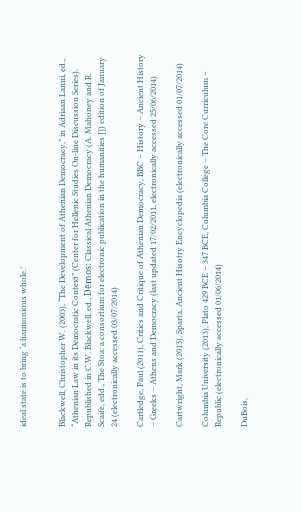ideal state is to bring ‘a harmonious whole.’


Blackwell, Christopher W. (2003), “The Development of Athenian Democracy,” in Adriaan Lanni, ed., “Athenian Law in its Democratic Context” (Center for Hellenic Studies On-line Discussion Series). Republished in C.W. Blackwell, ed., Dēmos: Classical Athenian Democracy (A. Mahoney and R. Scaife, edd., The Stoa: a consortium for electronic publication in the humanities []) edition of January 24 (electronically accessed 03/07/2014)

Cartledge, Paul (2011), Critics and Critique of Athenian Democracy, BBC – History – Ancient History – Greeks – Athens and Democracy (last updated 17/02/2011, electronically accessed 25/06/2014)

Cartwright, Mark (2013), Sparta, Ancient Hisotry Encyclopedia (electronically accessed 01/07/2014)

Columbia University (2013), Plato 429 BCE – 347 BCE, Columbia College – The Core Curriculum – Republic (electronically accessed 01/06/2014)

DuBois,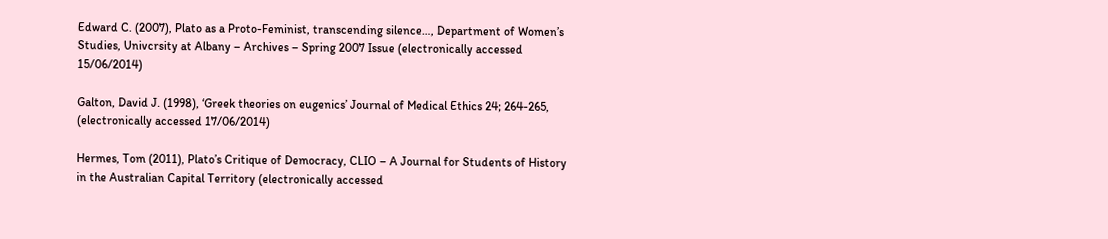Edward C. (2007), Plato as a Proto-Feminist, transcending silence…, Department of Women’s Studies, Univcrsity at Albany – Archives – Spring 2007 Issue (electronically accessed 15/06/2014)

Galton, David J. (1998), ‘Greek theories on eugenics’ Journal of Medical Ethics 24; 264-265, (electronically accessed 17/06/2014)

Hermes, Tom (2011), Plato’s Critique of Democracy, CLIO – A Journal for Students of History in the Australian Capital Territory (electronically accessed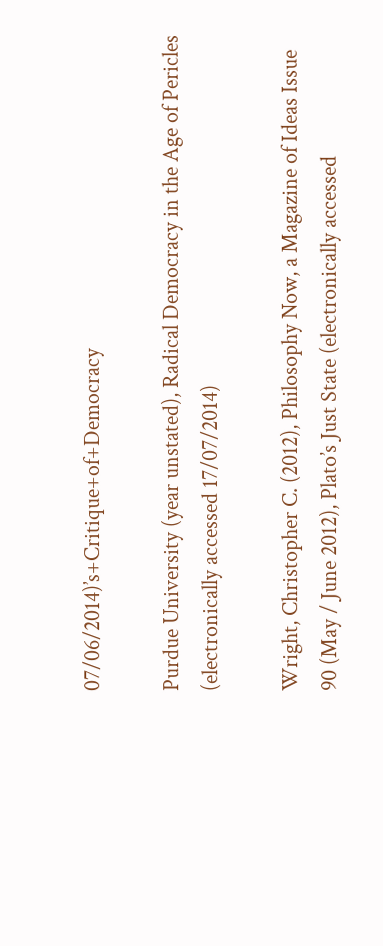07/06/2014)’s+Critique+of+Democracy

Purdue University (year unstated), Radical Democracy in the Age of Pericles (electronically accessed 17/07/2014)

Wright, Christopher C. (2012), Philosophy Now, a Magazine of Ideas Issue 90 (May / June 2012), Plato’s Just State (electronically accessed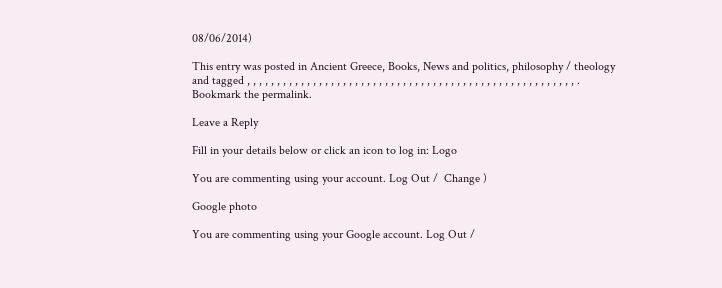08/06/2014)

This entry was posted in Ancient Greece, Books, News and politics, philosophy / theology and tagged , , , , , , , , , , , , , , , , , , , , , , , , , , , , , , , , , , , , , , , , , , , , , , , , , , , , , , , . Bookmark the permalink.

Leave a Reply

Fill in your details below or click an icon to log in: Logo

You are commenting using your account. Log Out /  Change )

Google photo

You are commenting using your Google account. Log Out /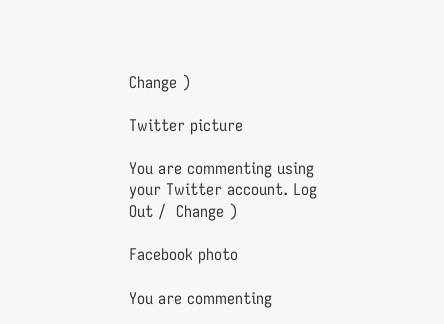Change )

Twitter picture

You are commenting using your Twitter account. Log Out /  Change )

Facebook photo

You are commenting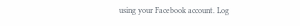using your Facebook account. Log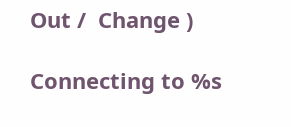Out /  Change )

Connecting to %s